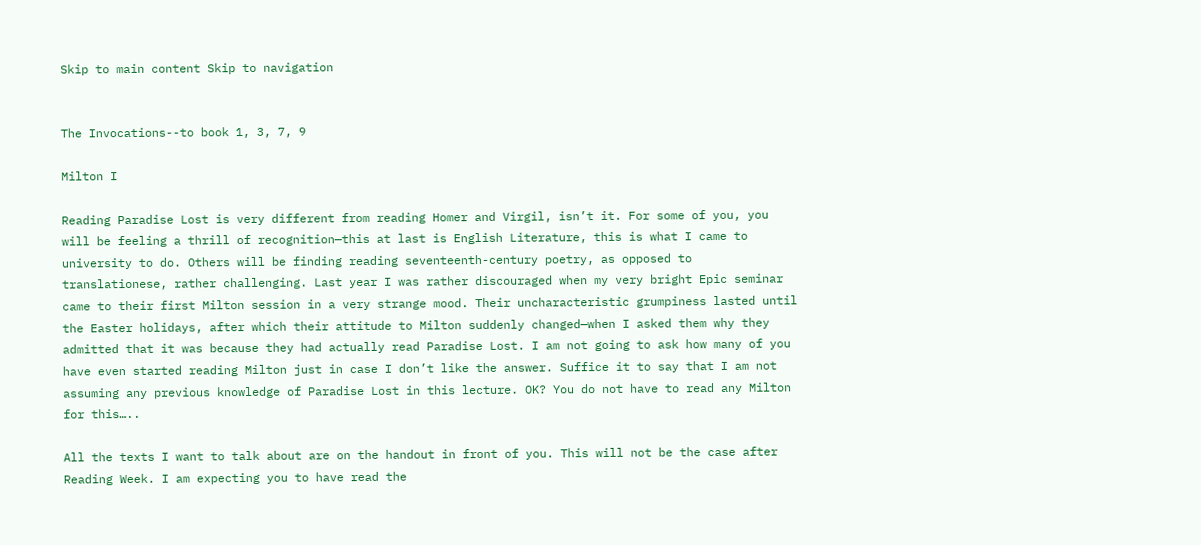Skip to main content Skip to navigation


The Invocations--to book 1, 3, 7, 9

Milton I

Reading Paradise Lost is very different from reading Homer and Virgil, isn’t it. For some of you, you will be feeling a thrill of recognition—this at last is English Literature, this is what I came to university to do. Others will be finding reading seventeenth-century poetry, as opposed to translationese, rather challenging. Last year I was rather discouraged when my very bright Epic seminar came to their first Milton session in a very strange mood. Their uncharacteristic grumpiness lasted until the Easter holidays, after which their attitude to Milton suddenly changed—when I asked them why they admitted that it was because they had actually read Paradise Lost. I am not going to ask how many of you have even started reading Milton just in case I don’t like the answer. Suffice it to say that I am not assuming any previous knowledge of Paradise Lost in this lecture. OK? You do not have to read any Milton for this…..

All the texts I want to talk about are on the handout in front of you. This will not be the case after Reading Week. I am expecting you to have read the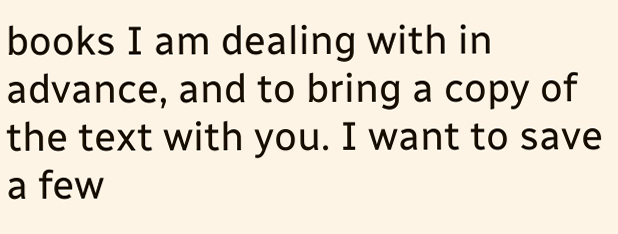books I am dealing with in advance, and to bring a copy of the text with you. I want to save a few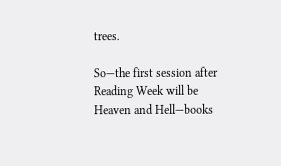trees.

So—the first session after Reading Week will be Heaven and Hell—books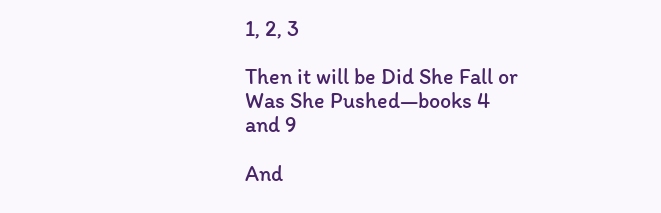1, 2, 3

Then it will be Did She Fall or Was She Pushed—books 4 and 9

And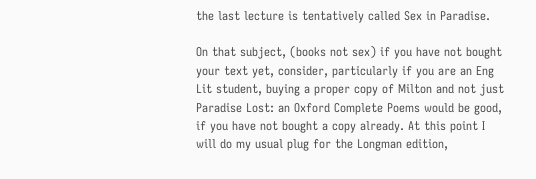the last lecture is tentatively called Sex in Paradise.

On that subject, (books not sex) if you have not bought your text yet, consider, particularly if you are an Eng Lit student, buying a proper copy of Milton and not just Paradise Lost: an Oxford Complete Poems would be good, if you have not bought a copy already. At this point I will do my usual plug for the Longman edition,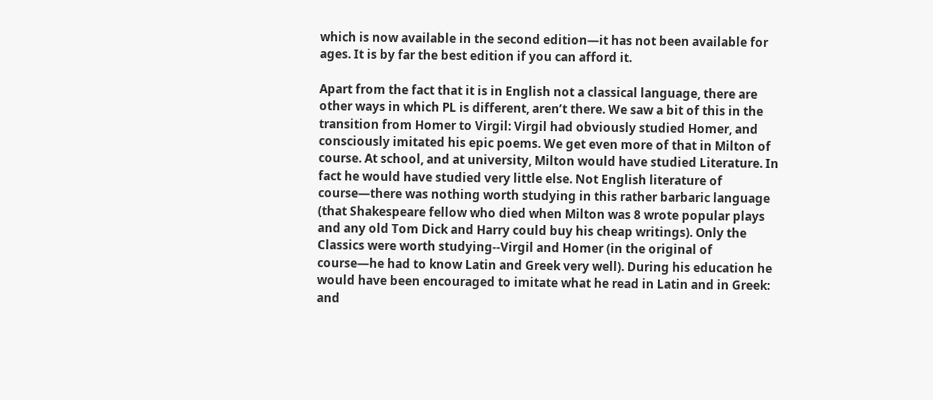which is now available in the second edition—it has not been available for ages. It is by far the best edition if you can afford it.

Apart from the fact that it is in English not a classical language, there are other ways in which PL is different, aren’t there. We saw a bit of this in the transition from Homer to Virgil: Virgil had obviously studied Homer, and consciously imitated his epic poems. We get even more of that in Milton of course. At school, and at university, Milton would have studied Literature. In fact he would have studied very little else. Not English literature of course—there was nothing worth studying in this rather barbaric language (that Shakespeare fellow who died when Milton was 8 wrote popular plays and any old Tom Dick and Harry could buy his cheap writings). Only the Classics were worth studying--Virgil and Homer (in the original of course—he had to know Latin and Greek very well). During his education he would have been encouraged to imitate what he read in Latin and in Greek: and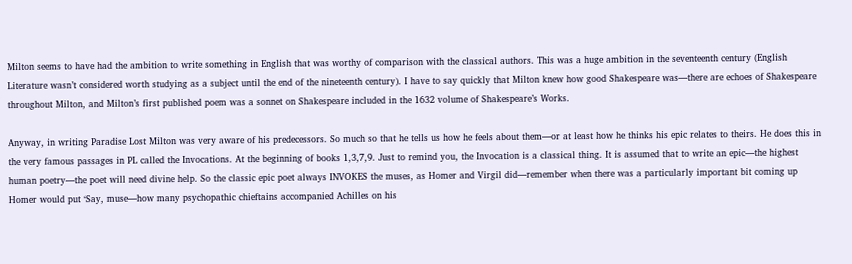Milton seems to have had the ambition to write something in English that was worthy of comparison with the classical authors. This was a huge ambition in the seventeenth century (English Literature wasn’t considered worth studying as a subject until the end of the nineteenth century). I have to say quickly that Milton knew how good Shakespeare was—there are echoes of Shakespeare throughout Milton, and Milton’s first published poem was a sonnet on Shakespeare included in the 1632 volume of Shakespeare’s Works.

Anyway, in writing Paradise Lost Milton was very aware of his predecessors. So much so that he tells us how he feels about them—or at least how he thinks his epic relates to theirs. He does this in the very famous passages in PL called the Invocations. At the beginning of books 1,3,7,9. Just to remind you, the Invocation is a classical thing. It is assumed that to write an epic—the highest human poetry—the poet will need divine help. So the classic epic poet always INVOKES the muses, as Homer and Virgil did—remember when there was a particularly important bit coming up Homer would put ‘Say, muse—how many psychopathic chieftains accompanied Achilles on his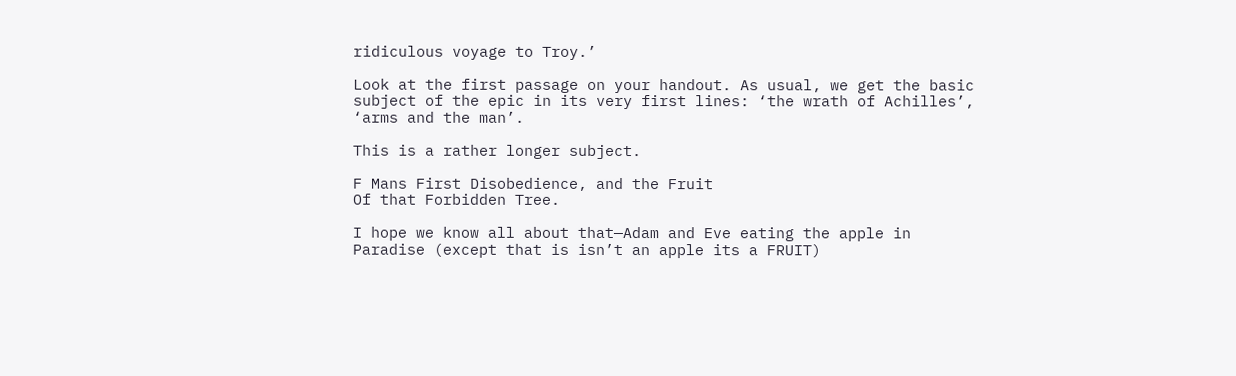ridiculous voyage to Troy.’

Look at the first passage on your handout. As usual, we get the basic subject of the epic in its very first lines: ‘the wrath of Achilles’, ‘arms and the man’.

This is a rather longer subject.

F Mans First Disobedience, and the Fruit
Of that Forbidden Tree.

I hope we know all about that—Adam and Eve eating the apple in Paradise (except that is isn’t an apple its a FRUIT)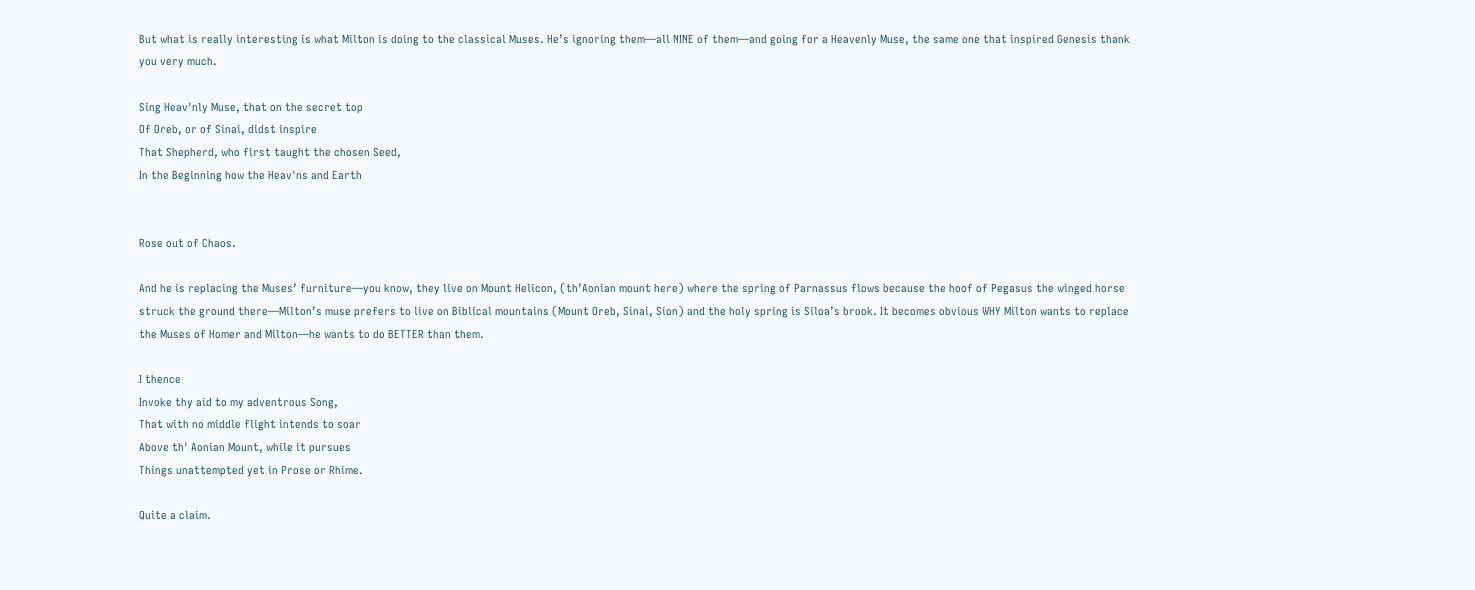But what is really interesting is what Milton is doing to the classical Muses. He’s ignoring them—all NINE of them—and going for a Heavenly Muse, the same one that inspired Genesis thank you very much.

Sing Heav'nly Muse, that on the secret top
Of Oreb, or of Sinai, didst inspire
That Shepherd, who first taught the chosen Seed,
In the Beginning how the Heav'ns and Earth


Rose out of Chaos.

And he is replacing the Muses’ furniture—you know, they live on Mount Helicon, (th’Aonian mount here) where the spring of Parnassus flows because the hoof of Pegasus the winged horse struck the ground there—Milton’s muse prefers to live on Biblical mountains (Mount Oreb, Sinai, Sion) and the holy spring is Siloa’s brook. It becomes obvious WHY Milton wants to replace the Muses of Homer and Milton—he wants to do BETTER than them.

I thence
Invoke thy aid to my adventrous Song,
That with no middle flight intends to soar
Above th' Aonian Mount, while it pursues
Things unattempted yet in Prose or Rhime.

Quite a claim.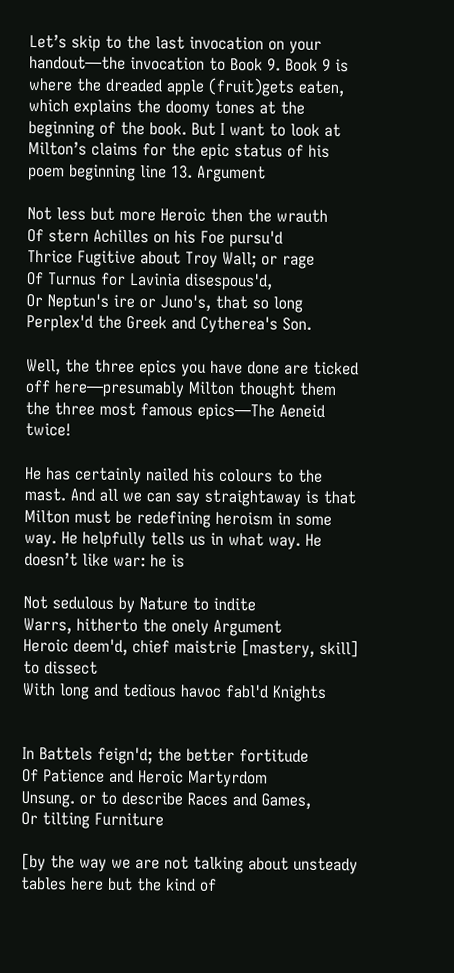Let’s skip to the last invocation on your handout—the invocation to Book 9. Book 9 is where the dreaded apple (fruit)gets eaten, which explains the doomy tones at the beginning of the book. But I want to look at Milton’s claims for the epic status of his poem beginning line 13. Argument

Not less but more Heroic then the wrauth
Of stern Achilles on his Foe pursu'd
Thrice Fugitive about Troy Wall; or rage
Of Turnus for Lavinia disespous'd,
Or Neptun's ire or Juno's, that so long
Perplex'd the Greek and Cytherea's Son.

Well, the three epics you have done are ticked off here—presumably Milton thought them the three most famous epics—The Aeneid twice!

He has certainly nailed his colours to the mast. And all we can say straightaway is that Milton must be redefining heroism in some way. He helpfully tells us in what way. He doesn’t like war: he is

Not sedulous by Nature to indite
Warrs, hitherto the onely Argument
Heroic deem'd, chief maistrie [mastery, skill] to dissect
With long and tedious havoc fabl'd Knights


In Battels feign'd; the better fortitude
Of Patience and Heroic Martyrdom
Unsung. or to describe Races and Games,
Or tilting Furniture

[by the way we are not talking about unsteady tables here but the kind of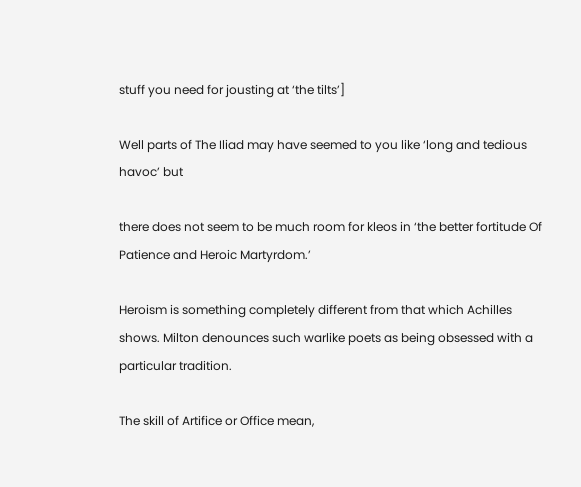stuff you need for jousting at ‘the tilts’]

Well parts of The Iliad may have seemed to you like ‘long and tedious havoc’ but

there does not seem to be much room for kleos in ‘the better fortitude Of Patience and Heroic Martyrdom.’

Heroism is something completely different from that which Achilles shows. Milton denounces such warlike poets as being obsessed with a particular tradition.

The skill of Artifice or Office mean,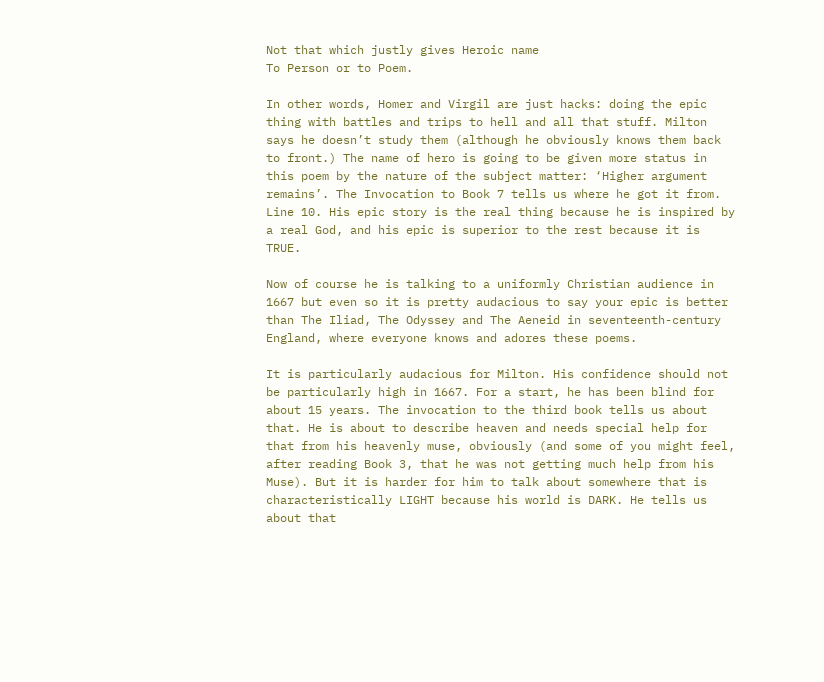Not that which justly gives Heroic name
To Person or to Poem.

In other words, Homer and Virgil are just hacks: doing the epic thing with battles and trips to hell and all that stuff. Milton says he doesn’t study them (although he obviously knows them back to front.) The name of hero is going to be given more status in this poem by the nature of the subject matter: ‘Higher argument remains’. The Invocation to Book 7 tells us where he got it from. Line 10. His epic story is the real thing because he is inspired by a real God, and his epic is superior to the rest because it is TRUE.

Now of course he is talking to a uniformly Christian audience in 1667 but even so it is pretty audacious to say your epic is better than The Iliad, The Odyssey and The Aeneid in seventeenth-century England, where everyone knows and adores these poems.

It is particularly audacious for Milton. His confidence should not be particularly high in 1667. For a start, he has been blind for about 15 years. The invocation to the third book tells us about that. He is about to describe heaven and needs special help for that from his heavenly muse, obviously (and some of you might feel, after reading Book 3, that he was not getting much help from his Muse). But it is harder for him to talk about somewhere that is characteristically LIGHT because his world is DARK. He tells us about that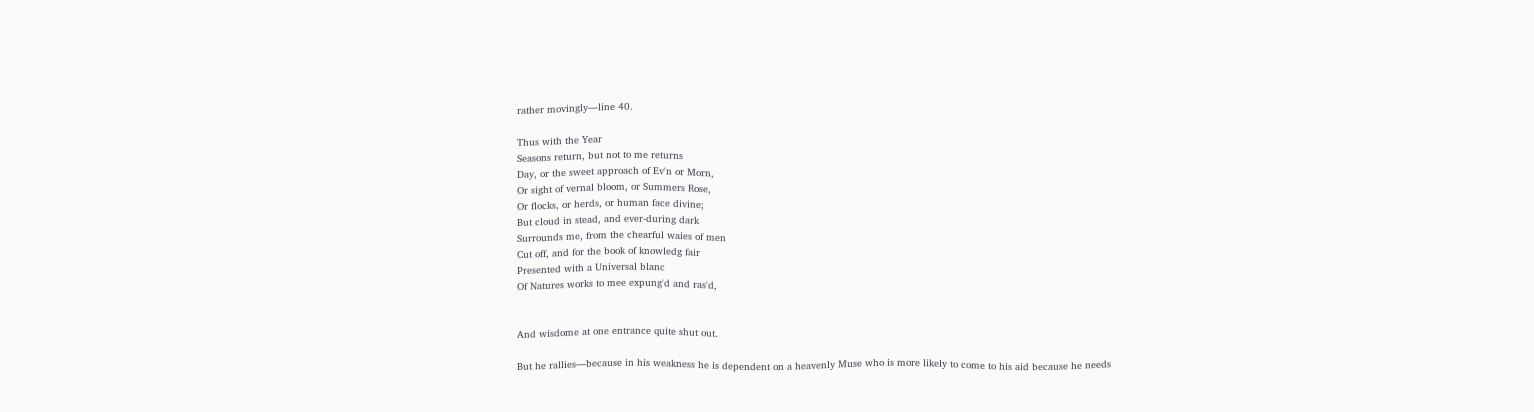rather movingly—line 40.

Thus with the Year
Seasons return, but not to me returns
Day, or the sweet approach of Ev'n or Morn,
Or sight of vernal bloom, or Summers Rose,
Or flocks, or herds, or human face divine;
But cloud in stead, and ever-during dark
Surrounds me, from the chearful waies of men
Cut off, and for the book of knowledg fair
Presented with a Universal blanc
Of Natures works to mee expung'd and ras'd,


And wisdome at one entrance quite shut out.

But he rallies—because in his weakness he is dependent on a heavenly Muse who is more likely to come to his aid because he needs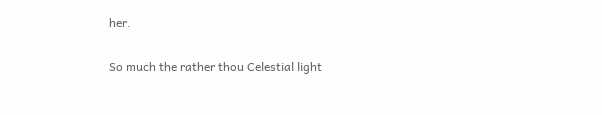her.

So much the rather thou Celestial light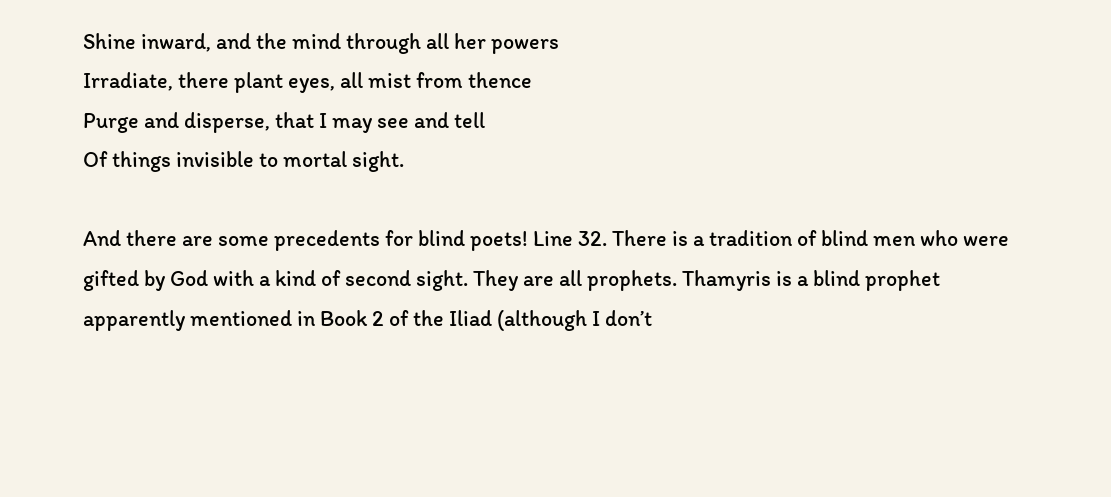Shine inward, and the mind through all her powers
Irradiate, there plant eyes, all mist from thence
Purge and disperse, that I may see and tell
Of things invisible to mortal sight.

And there are some precedents for blind poets! Line 32. There is a tradition of blind men who were gifted by God with a kind of second sight. They are all prophets. Thamyris is a blind prophet apparently mentioned in Book 2 of the Iliad (although I don’t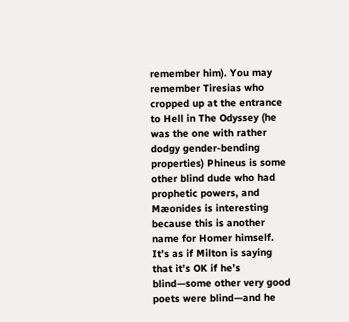remember him). You may remember Tiresias who cropped up at the entrance to Hell in The Odyssey (he was the one with rather dodgy gender-bending properties) Phineus is some other blind dude who had prophetic powers, and Mæonides is interesting because this is another name for Homer himself. It’s as if Milton is saying that it’s OK if he’s blind—some other very good poets were blind—and he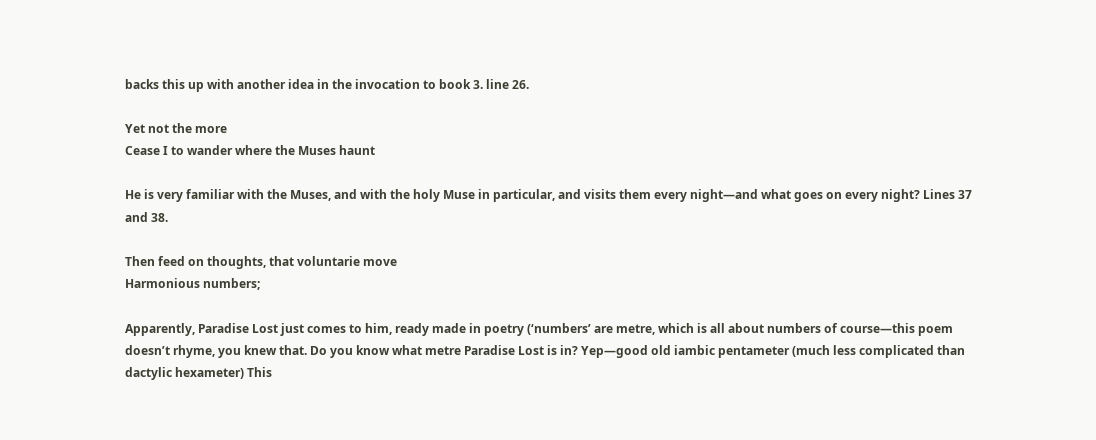backs this up with another idea in the invocation to book 3. line 26.

Yet not the more
Cease I to wander where the Muses haunt

He is very familiar with the Muses, and with the holy Muse in particular, and visits them every night—and what goes on every night? Lines 37 and 38.

Then feed on thoughts, that voluntarie move
Harmonious numbers;

Apparently, Paradise Lost just comes to him, ready made in poetry (‘numbers’ are metre, which is all about numbers of course—this poem doesn’t rhyme, you knew that. Do you know what metre Paradise Lost is in? Yep—good old iambic pentameter (much less complicated than dactylic hexameter) This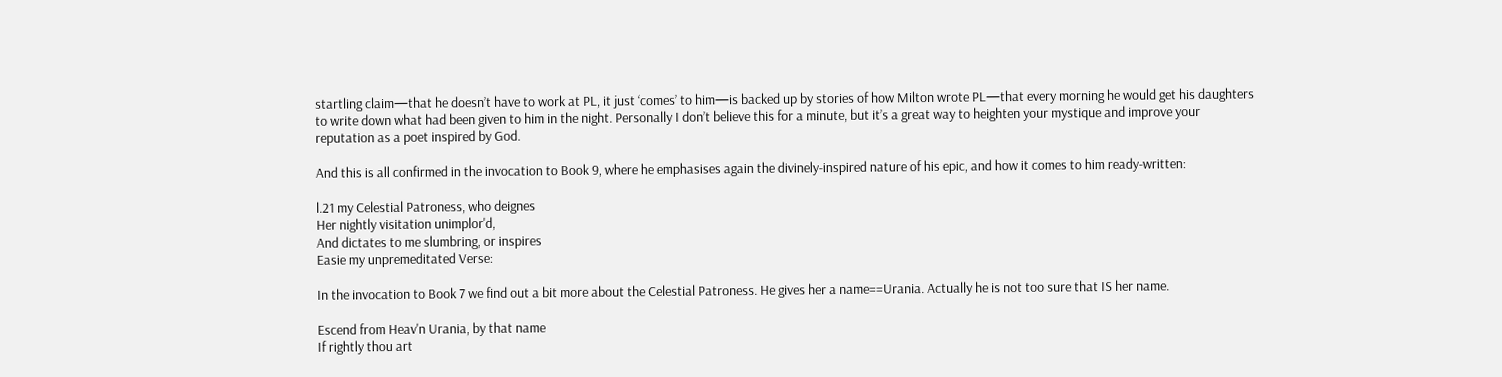startling claim—that he doesn’t have to work at PL, it just ‘comes’ to him—is backed up by stories of how Milton wrote PL—that every morning he would get his daughters to write down what had been given to him in the night. Personally I don’t believe this for a minute, but it’s a great way to heighten your mystique and improve your reputation as a poet inspired by God.

And this is all confirmed in the invocation to Book 9, where he emphasises again the divinely-inspired nature of his epic, and how it comes to him ready-written:

l.21 my Celestial Patroness, who deignes
Her nightly visitation unimplor'd,
And dictates to me slumbring, or inspires
Easie my unpremeditated Verse:

In the invocation to Book 7 we find out a bit more about the Celestial Patroness. He gives her a name==Urania. Actually he is not too sure that IS her name.

Escend from Heav'n Urania, by that name
If rightly thou art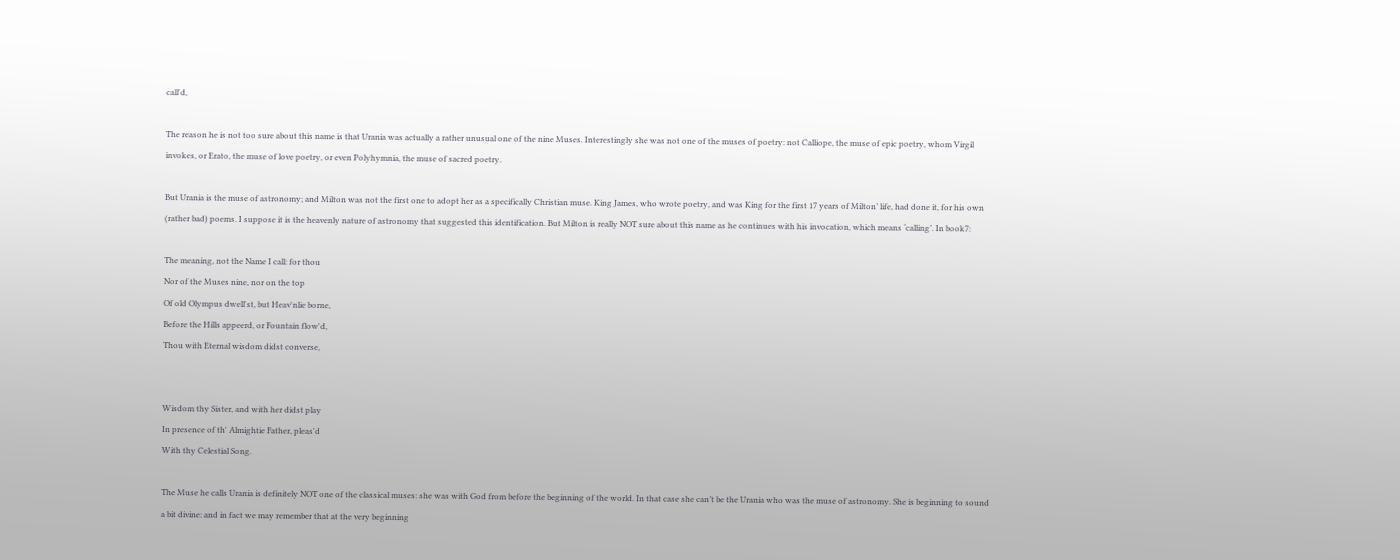call'd,

The reason he is not too sure about this name is that Urania was actually a rather unusual one of the nine Muses. Interestingly she was not one of the muses of poetry: not Calliope, the muse of epic poetry, whom Virgil invokes, or Erato, the muse of love poetry, or even Polyhymnia, the muse of sacred poetry.

But Urania is the muse of astronomy; and Milton was not the first one to adopt her as a specifically Christian muse. King James, who wrote poetry, and was King for the first 17 years of Milton’ life, had done it, for his own (rather bad) poems. I suppose it is the heavenly nature of astronomy that suggested this identification. But Milton is really NOT sure about this name as he continues with his invocation, which means ‘calling’. In book7:

The meaning, not the Name I call: for thou
Nor of the Muses nine, nor on the top
Of old Olympus dwell'st, but Heav'nlie borne,
Before the Hills appeerd, or Fountain flow'd,
Thou with Eternal wisdom didst converse,


Wisdom thy Sister, and with her didst play
In presence of th' Almightie Father, pleas'd
With thy Celestial Song.

The Muse he calls Urania is definitely NOT one of the classical muses: she was with God from before the beginning of the world. In that case she can’t be the Urania who was the muse of astronomy. She is beginning to sound a bit divine: and in fact we may remember that at the very beginning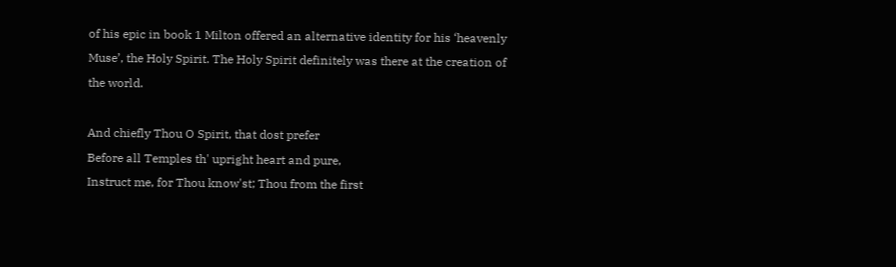of his epic in book 1 Milton offered an alternative identity for his ‘heavenly Muse’, the Holy Spirit. The Holy Spirit definitely was there at the creation of the world.

And chiefly Thou O Spirit, that dost prefer
Before all Temples th' upright heart and pure,
Instruct me, for Thou know'st; Thou from the first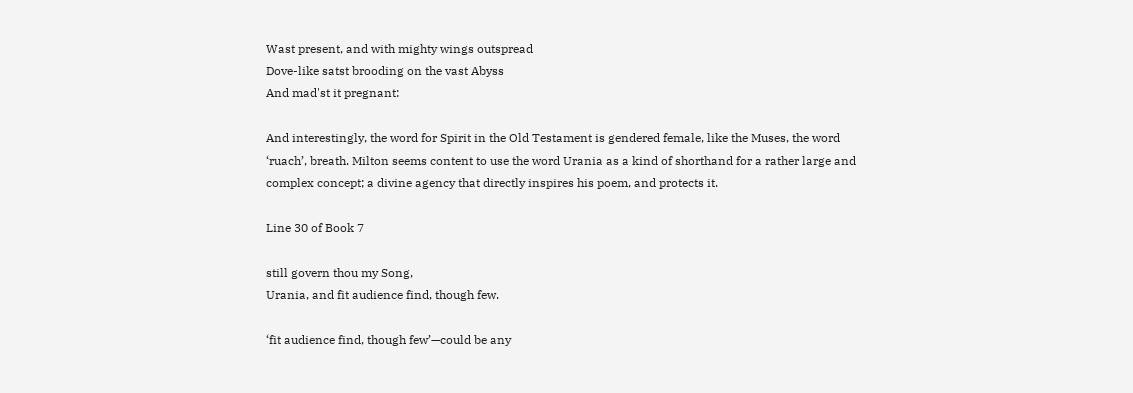Wast present, and with mighty wings outspread
Dove-like satst brooding on the vast Abyss
And mad'st it pregnant:

And interestingly, the word for Spirit in the Old Testament is gendered female, like the Muses, the word ‘ruach’, breath. Milton seems content to use the word Urania as a kind of shorthand for a rather large and complex concept; a divine agency that directly inspires his poem, and protects it.

Line 30 of Book 7

still govern thou my Song,
Urania, and fit audience find, though few.

‘fit audience find, though few’—could be any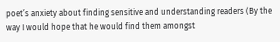poet’s anxiety about finding sensitive and understanding readers (By the way I would hope that he would find them amongst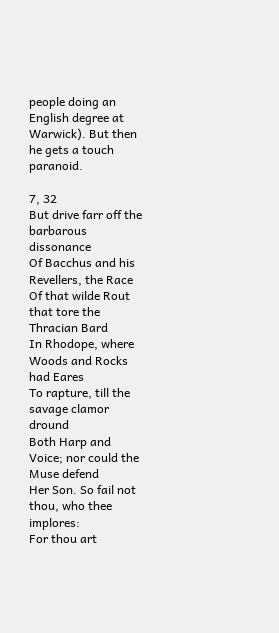people doing an English degree at Warwick). But then he gets a touch paranoid.

7, 32
But drive farr off the barbarous dissonance
Of Bacchus and his Revellers, the Race
Of that wilde Rout that tore the Thracian Bard
In Rhodope, where Woods and Rocks had Eares
To rapture, till the savage clamor dround
Both Harp and Voice; nor could the Muse defend
Her Son. So fail not thou, who thee implores:
For thou art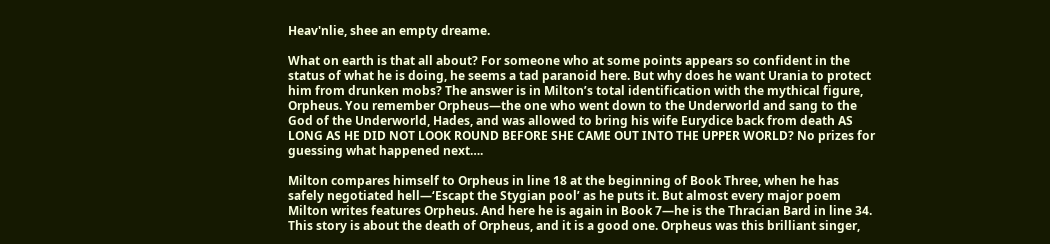Heav'nlie, shee an empty dreame.

What on earth is that all about? For someone who at some points appears so confident in the status of what he is doing, he seems a tad paranoid here. But why does he want Urania to protect him from drunken mobs? The answer is in Milton’s total identification with the mythical figure, Orpheus. You remember Orpheus—the one who went down to the Underworld and sang to the God of the Underworld, Hades, and was allowed to bring his wife Eurydice back from death AS LONG AS HE DID NOT LOOK ROUND BEFORE SHE CAME OUT INTO THE UPPER WORLD? No prizes for guessing what happened next….

Milton compares himself to Orpheus in line 18 at the beginning of Book Three, when he has safely negotiated hell—‘Escapt the Stygian pool’ as he puts it. But almost every major poem Milton writes features Orpheus. And here he is again in Book 7—he is the Thracian Bard in line 34. This story is about the death of Orpheus, and it is a good one. Orpheus was this brilliant singer,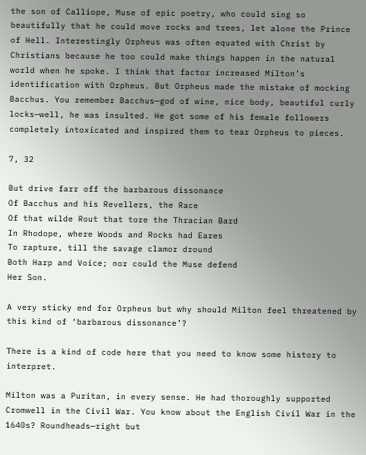the son of Calliope, Muse of epic poetry, who could sing so beautifully that he could move rocks and trees, let alone the Prince of Hell. Interestingly Orpheus was often equated with Christ by Christians because he too could make things happen in the natural world when he spoke. I think that factor increased Milton’s identification with Orpheus. But Orpheus made the mistake of mocking Bacchus. You remember Bacchus—god of wine, nice body, beautiful curly locks—well, he was insulted. He got some of his female followers completely intoxicated and inspired them to tear Orpheus to pieces.

7, 32

But drive farr off the barbarous dissonance
Of Bacchus and his Revellers, the Race
Of that wilde Rout that tore the Thracian Bard
In Rhodope, where Woods and Rocks had Eares
To rapture, till the savage clamor dround
Both Harp and Voice; nor could the Muse defend
Her Son.

A very sticky end for Orpheus but why should Milton feel threatened by this kind of ‘barbarous dissonance’?

There is a kind of code here that you need to know some history to interpret.

Milton was a Puritan, in every sense. He had thoroughly supported Cromwell in the Civil War. You know about the English Civil War in the 1640s? Roundheads—right but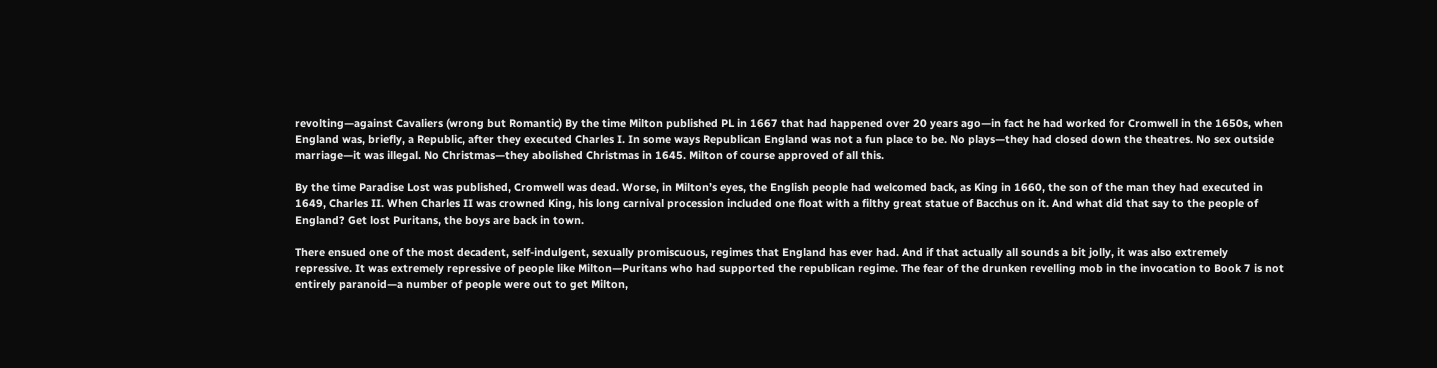revolting—against Cavaliers (wrong but Romantic) By the time Milton published PL in 1667 that had happened over 20 years ago—in fact he had worked for Cromwell in the 1650s, when England was, briefly, a Republic, after they executed Charles I. In some ways Republican England was not a fun place to be. No plays—they had closed down the theatres. No sex outside marriage—it was illegal. No Christmas—they abolished Christmas in 1645. Milton of course approved of all this.

By the time Paradise Lost was published, Cromwell was dead. Worse, in Milton’s eyes, the English people had welcomed back, as King in 1660, the son of the man they had executed in 1649, Charles II. When Charles II was crowned King, his long carnival procession included one float with a filthy great statue of Bacchus on it. And what did that say to the people of England? Get lost Puritans, the boys are back in town.

There ensued one of the most decadent, self-indulgent, sexually promiscuous, regimes that England has ever had. And if that actually all sounds a bit jolly, it was also extremely repressive. It was extremely repressive of people like Milton—Puritans who had supported the republican regime. The fear of the drunken revelling mob in the invocation to Book 7 is not entirely paranoid—a number of people were out to get Milton,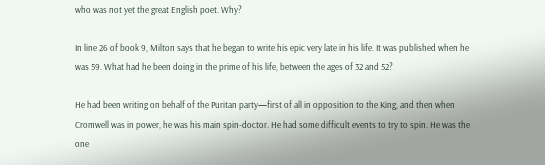who was not yet the great English poet. Why?

In line 26 of book 9, Milton says that he began to write his epic very late in his life. It was published when he was 59. What had he been doing in the prime of his life, between the ages of 32 and 52?

He had been writing on behalf of the Puritan party—first of all in opposition to the King, and then when Cromwell was in power, he was his main spin-doctor. He had some difficult events to try to spin. He was the one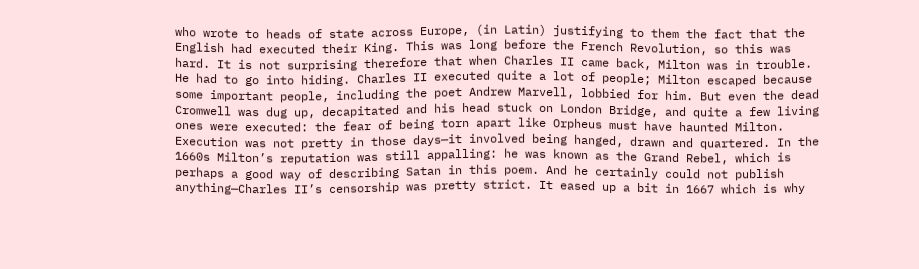who wrote to heads of state across Europe, (in Latin) justifying to them the fact that the English had executed their King. This was long before the French Revolution, so this was hard. It is not surprising therefore that when Charles II came back, Milton was in trouble. He had to go into hiding. Charles II executed quite a lot of people; Milton escaped because some important people, including the poet Andrew Marvell, lobbied for him. But even the dead Cromwell was dug up, decapitated and his head stuck on London Bridge, and quite a few living ones were executed: the fear of being torn apart like Orpheus must have haunted Milton. Execution was not pretty in those days—it involved being hanged, drawn and quartered. In the 1660s Milton’s reputation was still appalling: he was known as the Grand Rebel, which is perhaps a good way of describing Satan in this poem. And he certainly could not publish anything—Charles II’s censorship was pretty strict. It eased up a bit in 1667 which is why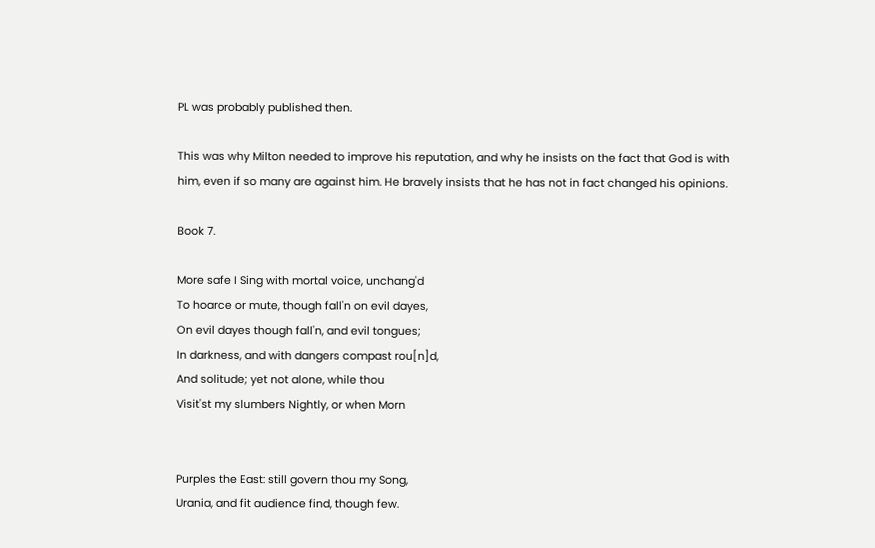PL was probably published then.

This was why Milton needed to improve his reputation, and why he insists on the fact that God is with him, even if so many are against him. He bravely insists that he has not in fact changed his opinions.

Book 7.

More safe I Sing with mortal voice, unchang'd
To hoarce or mute, though fall'n on evil dayes,
On evil dayes though fall'n, and evil tongues;
In darkness, and with dangers compast rou[n]d,
And solitude; yet not alone, while thou
Visit'st my slumbers Nightly, or when Morn


Purples the East: still govern thou my Song,
Urania, and fit audience find, though few.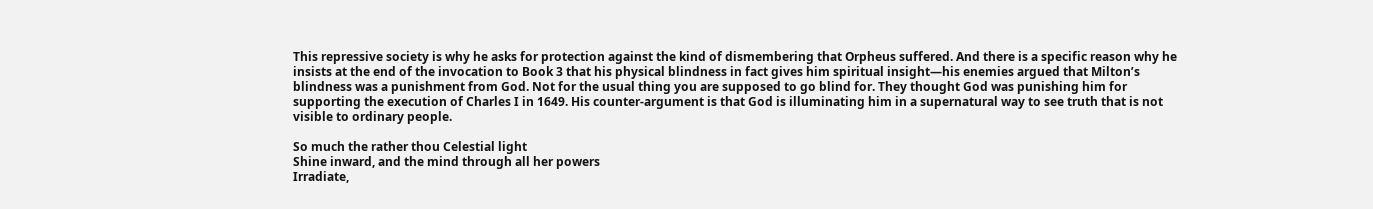This repressive society is why he asks for protection against the kind of dismembering that Orpheus suffered. And there is a specific reason why he insists at the end of the invocation to Book 3 that his physical blindness in fact gives him spiritual insight—his enemies argued that Milton’s blindness was a punishment from God. Not for the usual thing you are supposed to go blind for. They thought God was punishing him for supporting the execution of Charles I in 1649. His counter-argument is that God is illuminating him in a supernatural way to see truth that is not visible to ordinary people.

So much the rather thou Celestial light
Shine inward, and the mind through all her powers
Irradiate,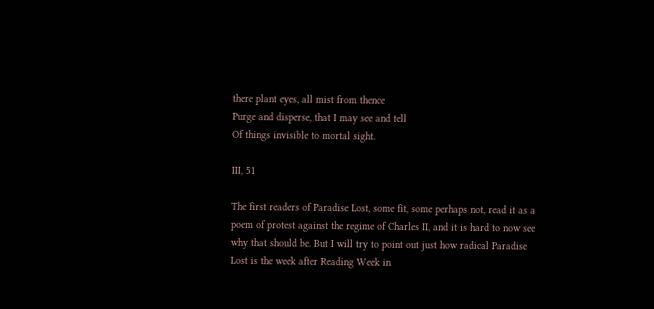there plant eyes, all mist from thence
Purge and disperse, that I may see and tell
Of things invisible to mortal sight.

III, 51

The first readers of Paradise Lost, some fit, some perhaps not, read it as a poem of protest against the regime of Charles II, and it is hard to now see why that should be. But I will try to point out just how radical Paradise Lost is the week after Reading Week in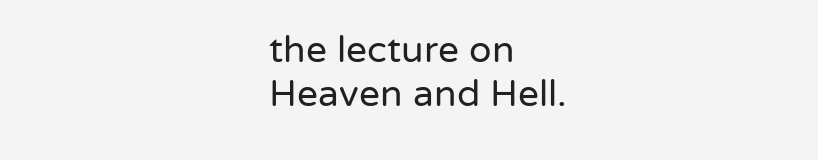the lecture on Heaven and Hell.